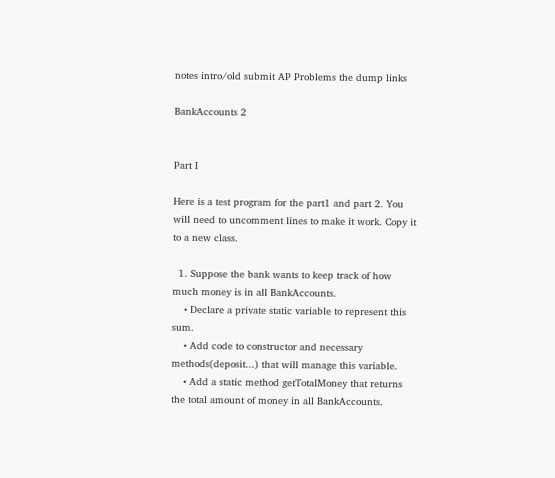notes intro/old submit AP Problems the dump links

BankAccounts 2


Part I

Here is a test program for the part1 and part 2. You will need to uncomment lines to make it work. Copy it to a new class.

  1. Suppose the bank wants to keep track of how much money is in all BankAccounts.
    • Declare a private static variable to represent this sum.
    • Add code to constructor and necessary methods(deposit...) that will manage this variable.
    • Add a static method getTotalMoney that returns the total amount of money in all BankAccounts.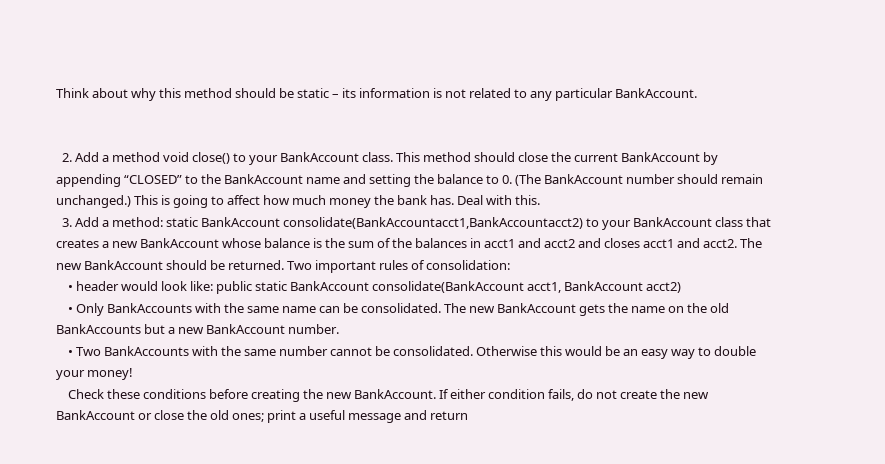Think about why this method should be static – its information is not related to any particular BankAccount.


  2. Add a method void close() to your BankAccount class. This method should close the current BankAccount by appending “CLOSED” to the BankAccount name and setting the balance to 0. (The BankAccount number should remain unchanged.) This is going to affect how much money the bank has. Deal with this.
  3. Add a method: static BankAccount consolidate(BankAccountacct1,BankAccountacct2) to your BankAccount class that creates a new BankAccount whose balance is the sum of the balances in acct1 and acct2 and closes acct1 and acct2. The new BankAccount should be returned. Two important rules of consolidation:
    • header would look like: public static BankAccount consolidate(BankAccount acct1, BankAccount acct2)
    • Only BankAccounts with the same name can be consolidated. The new BankAccount gets the name on the old BankAccounts but a new BankAccount number.
    • Two BankAccounts with the same number cannot be consolidated. Otherwise this would be an easy way to double your money!
    Check these conditions before creating the new BankAccount. If either condition fails, do not create the new BankAccount or close the old ones; print a useful message and return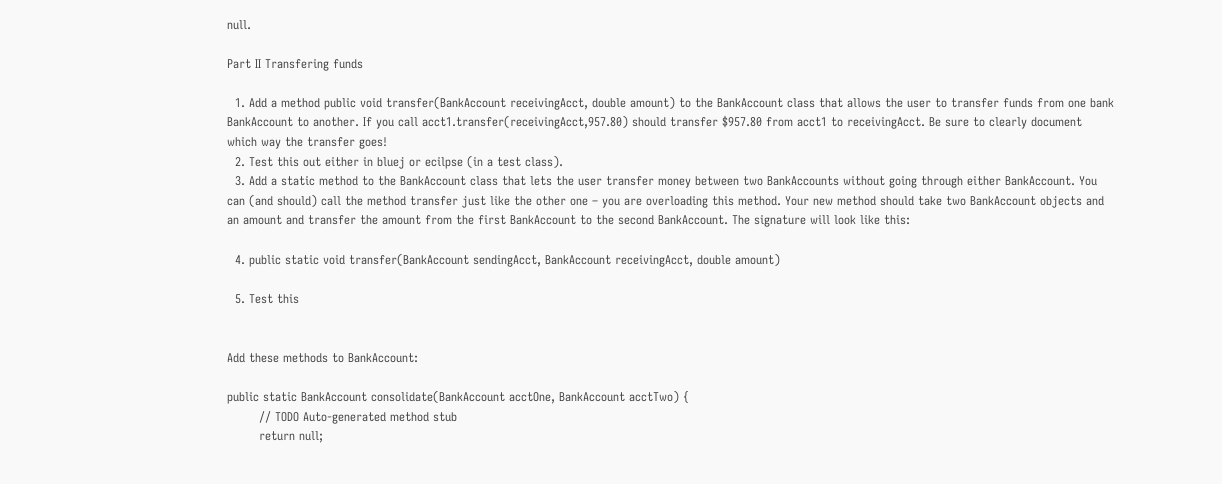null.

Part II Transfering funds

  1. Add a method public void transfer(BankAccount receivingAcct, double amount) to the BankAccount class that allows the user to transfer funds from one bank BankAccount to another. If you call acct1.transfer(receivingAcct,957.80) should transfer $957.80 from acct1 to receivingAcct. Be sure to clearly document which way the transfer goes!
  2. Test this out either in bluej or ecilpse (in a test class).
  3. Add a static method to the BankAccount class that lets the user transfer money between two BankAccounts without going through either BankAccount. You can (and should) call the method transfer just like the other one – you are overloading this method. Your new method should take two BankAccount objects and an amount and transfer the amount from the first BankAccount to the second BankAccount. The signature will look like this:

  4. public static void transfer(BankAccount sendingAcct, BankAccount receivingAcct, double amount)

  5. Test this


Add these methods to BankAccount:

public static BankAccount consolidate(BankAccount acctOne, BankAccount acctTwo) {
        // TODO Auto-generated method stub
        return null;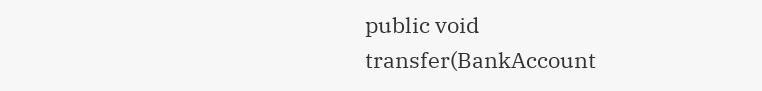public void transfer(BankAccount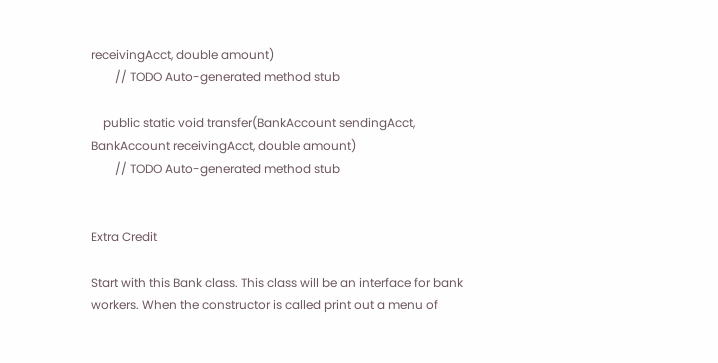receivingAcct, double amount)
        // TODO Auto-generated method stub

    public static void transfer(BankAccount sendingAcct, BankAccount receivingAcct, double amount)
        // TODO Auto-generated method stub


Extra Credit

Start with this Bank class. This class will be an interface for bank workers. When the constructor is called print out a menu of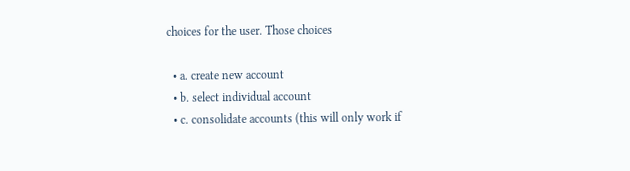choices for the user. Those choices

  • a. create new account
  • b. select individual account
  • c. consolidate accounts (this will only work if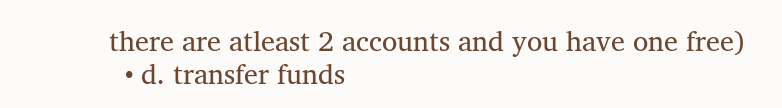there are atleast 2 accounts and you have one free)
  • d. transfer funds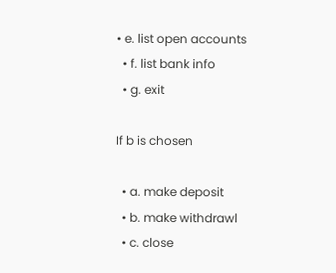• e. list open accounts
  • f. list bank info
  • g. exit

If b is chosen

  • a. make deposit
  • b. make withdrawl
  • c. close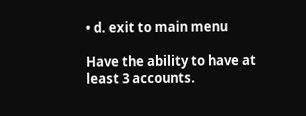• d. exit to main menu

Have the ability to have at least 3 accounts.